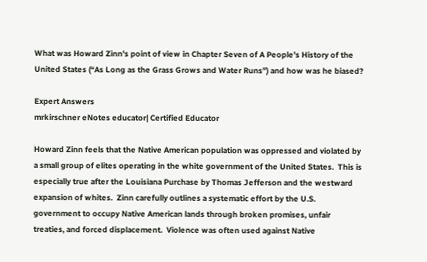What was Howard Zinn's point of view in Chapter Seven of A People's History of the United States (“As Long as the Grass Grows and Water Runs”) and how was he biased?

Expert Answers
mrkirschner eNotes educator| Certified Educator

Howard Zinn feels that the Native American population was oppressed and violated by a small group of elites operating in the white government of the United States.  This is especially true after the Louisiana Purchase by Thomas Jefferson and the westward expansion of whites.  Zinn carefully outlines a systematic effort by the U.S. government to occupy Native American lands through broken promises, unfair treaties, and forced displacement.  Violence was often used against Native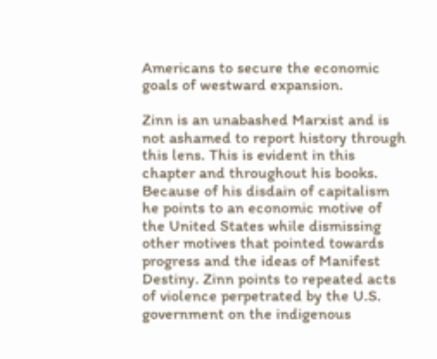Americans to secure the economic goals of westward expansion.

Zinn is an unabashed Marxist and is not ashamed to report history through this lens. This is evident in this chapter and throughout his books.  Because of his disdain of capitalism he points to an economic motive of the United States while dismissing other motives that pointed towards progress and the ideas of Manifest Destiny. Zinn points to repeated acts of violence perpetrated by the U.S. government on the indigenous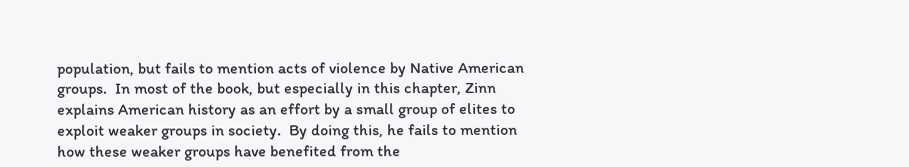population, but fails to mention acts of violence by Native American groups.  In most of the book, but especially in this chapter, Zinn explains American history as an effort by a small group of elites to exploit weaker groups in society.  By doing this, he fails to mention how these weaker groups have benefited from the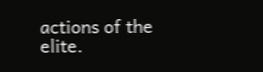actions of the elite.